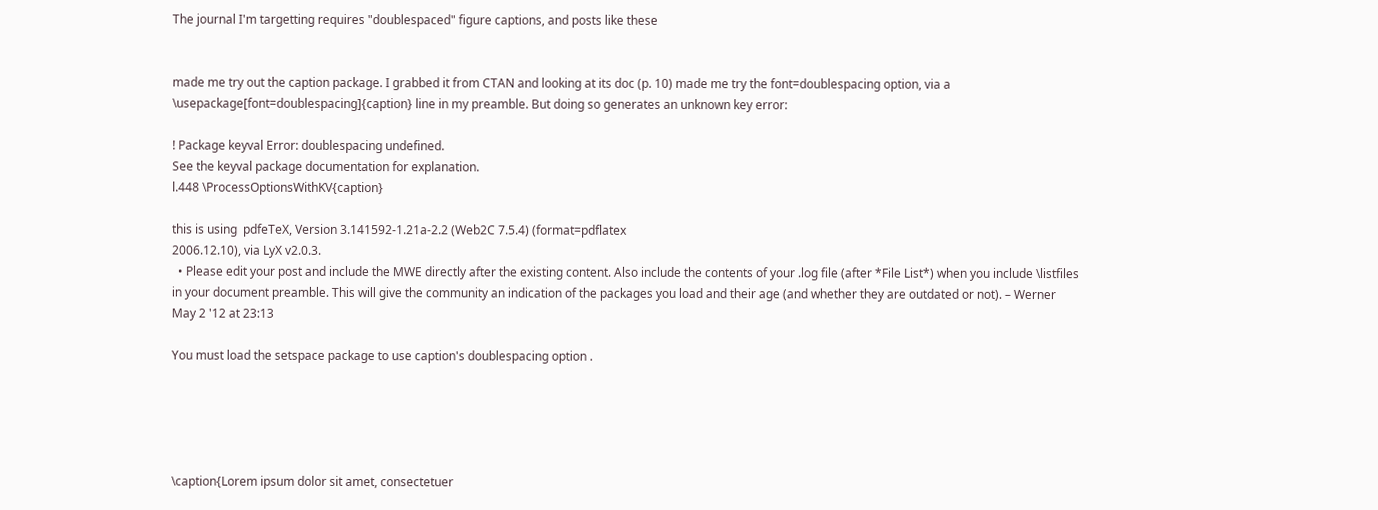The journal I'm targetting requires "doublespaced" figure captions, and posts like these


made me try out the caption package. I grabbed it from CTAN and looking at its doc (p. 10) made me try the font=doublespacing option, via a \usepackage[font=doublespacing]{caption} line in my preamble. But doing so generates an unknown key error:

! Package keyval Error: doublespacing undefined.
See the keyval package documentation for explanation.
l.448 \ProcessOptionsWithKV{caption}

this is using  pdfeTeX, Version 3.141592-1.21a-2.2 (Web2C 7.5.4) (format=pdflatex
2006.12.10), via LyX v2.0.3.
  • Please edit your post and include the MWE directly after the existing content. Also include the contents of your .log file (after *File List*) when you include \listfiles in your document preamble. This will give the community an indication of the packages you load and their age (and whether they are outdated or not). – Werner May 2 '12 at 23:13

You must load the setspace package to use caption's doublespacing option .





\caption{Lorem ipsum dolor sit amet, consectetuer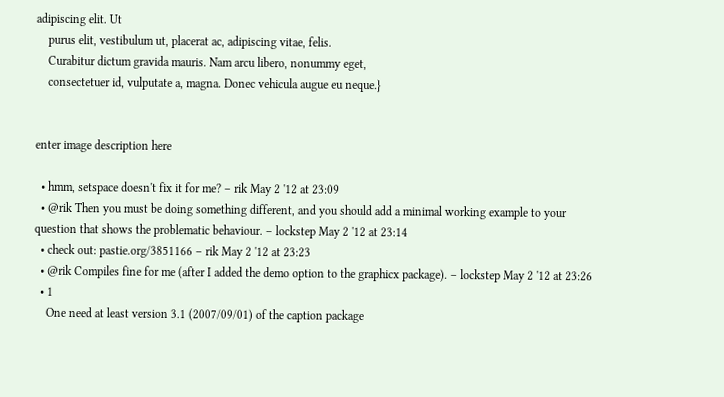adipiscing elit. Ut
    purus elit, vestibulum ut, placerat ac, adipiscing vitae, felis.
    Curabitur dictum gravida mauris. Nam arcu libero, nonummy eget,
    consectetuer id, vulputate a, magna. Donec vehicula augue eu neque.}


enter image description here

  • hmm, setspace doesn't fix it for me? – rik May 2 '12 at 23:09
  • @rik Then you must be doing something different, and you should add a minimal working example to your question that shows the problematic behaviour. – lockstep May 2 '12 at 23:14
  • check out: pastie.org/3851166 – rik May 2 '12 at 23:23
  • @rik Compiles fine for me (after I added the demo option to the graphicx package). – lockstep May 2 '12 at 23:26
  • 1
    One need at least version 3.1 (2007/09/01) of the caption package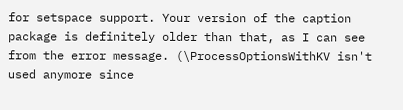for setspace support. Your version of the caption package is definitely older than that, as I can see from the error message. (\ProcessOptionsWithKV isn't used anymore since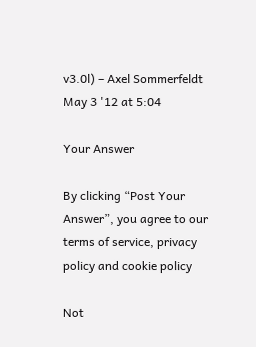v3.0l) – Axel Sommerfeldt May 3 '12 at 5:04

Your Answer

By clicking “Post Your Answer”, you agree to our terms of service, privacy policy and cookie policy

Not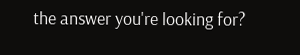the answer you're looking for?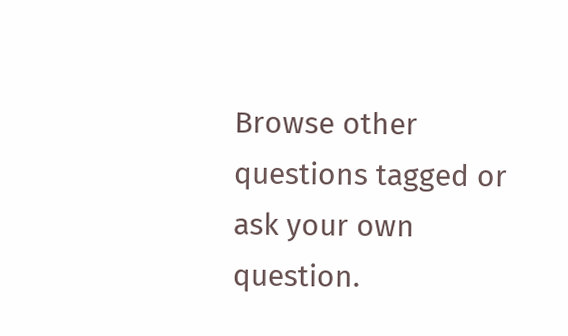Browse other questions tagged or ask your own question.